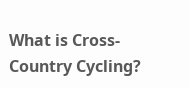What is Cross-Country Cycling?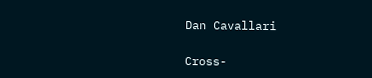Dan Cavallari

Cross-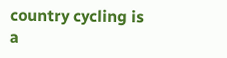country cycling is a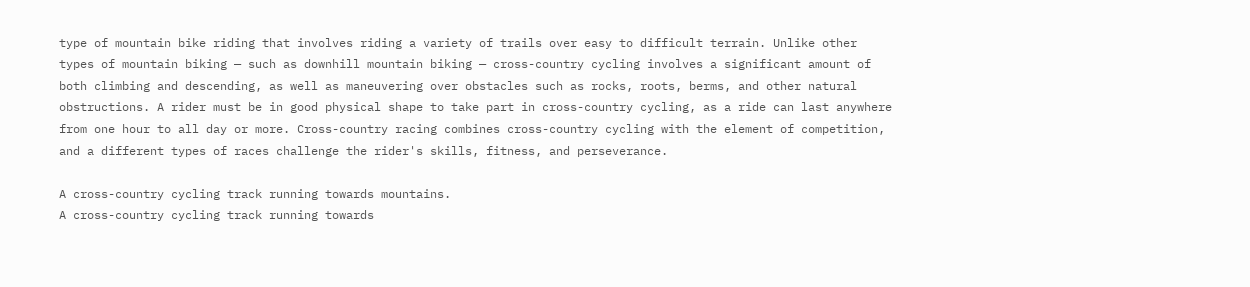type of mountain bike riding that involves riding a variety of trails over easy to difficult terrain. Unlike other types of mountain biking — such as downhill mountain biking — cross-country cycling involves a significant amount of both climbing and descending, as well as maneuvering over obstacles such as rocks, roots, berms, and other natural obstructions. A rider must be in good physical shape to take part in cross-country cycling, as a ride can last anywhere from one hour to all day or more. Cross-country racing combines cross-country cycling with the element of competition, and a different types of races challenge the rider's skills, fitness, and perseverance.

A cross-country cycling track running towards mountains.
A cross-country cycling track running towards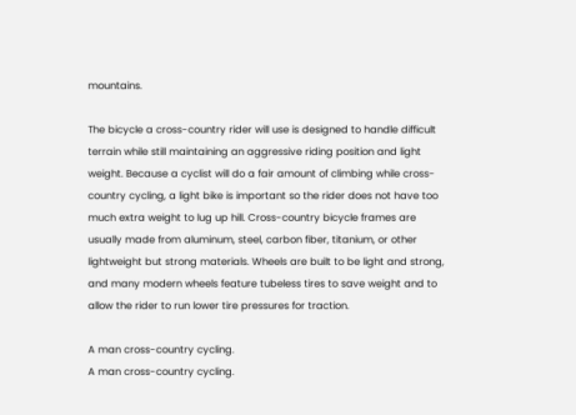mountains.

The bicycle a cross-country rider will use is designed to handle difficult terrain while still maintaining an aggressive riding position and light weight. Because a cyclist will do a fair amount of climbing while cross-country cycling, a light bike is important so the rider does not have too much extra weight to lug up hill. Cross-country bicycle frames are usually made from aluminum, steel, carbon fiber, titanium, or other lightweight but strong materials. Wheels are built to be light and strong, and many modern wheels feature tubeless tires to save weight and to allow the rider to run lower tire pressures for traction.

A man cross-country cycling.
A man cross-country cycling.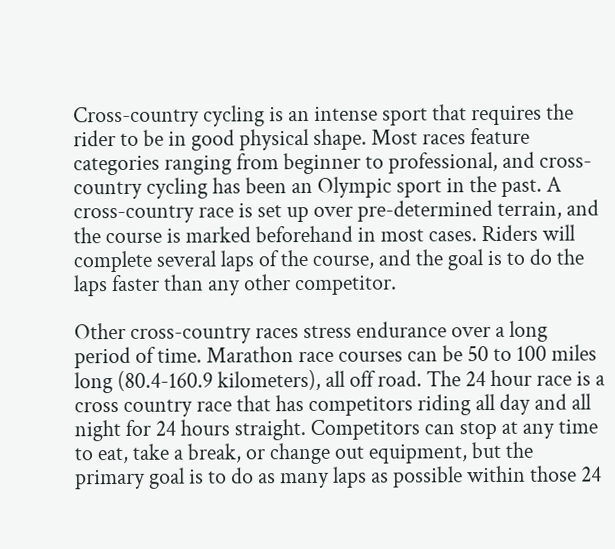Cross-country cycling is an intense sport that requires the rider to be in good physical shape. Most races feature categories ranging from beginner to professional, and cross-country cycling has been an Olympic sport in the past. A cross-country race is set up over pre-determined terrain, and the course is marked beforehand in most cases. Riders will complete several laps of the course, and the goal is to do the laps faster than any other competitor.

Other cross-country races stress endurance over a long period of time. Marathon race courses can be 50 to 100 miles long (80.4-160.9 kilometers), all off road. The 24 hour race is a cross country race that has competitors riding all day and all night for 24 hours straight. Competitors can stop at any time to eat, take a break, or change out equipment, but the primary goal is to do as many laps as possible within those 24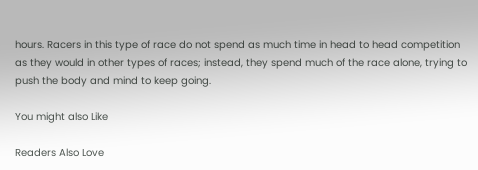hours. Racers in this type of race do not spend as much time in head to head competition as they would in other types of races; instead, they spend much of the race alone, trying to push the body and mind to keep going.

You might also Like

Readers Also Love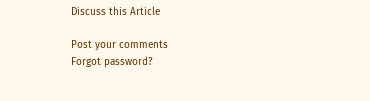Discuss this Article

Post your comments
Forgot password?